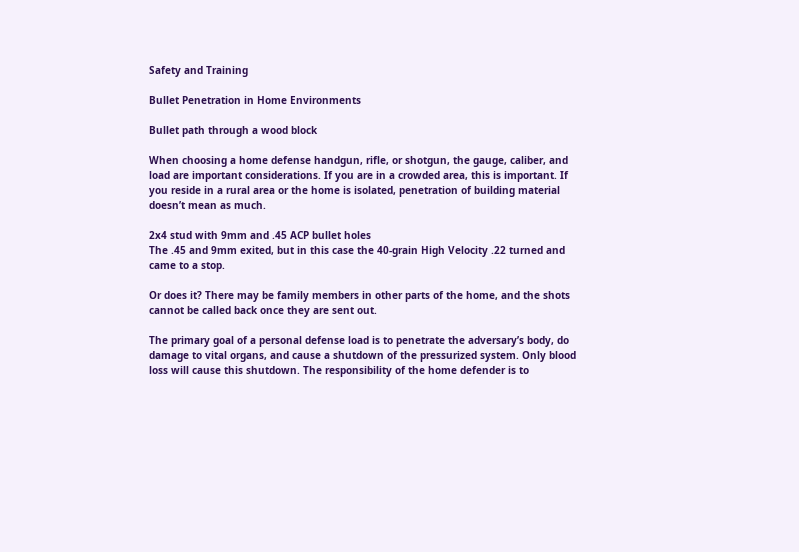Safety and Training

Bullet Penetration in Home Environments

Bullet path through a wood block

When choosing a home defense handgun, rifle, or shotgun, the gauge, caliber, and load are important considerations. If you are in a crowded area, this is important. If you reside in a rural area or the home is isolated, penetration of building material doesn’t mean as much.

2x4 stud with 9mm and .45 ACP bullet holes
The .45 and 9mm exited, but in this case the 40-grain High Velocity .22 turned and came to a stop.

Or does it? There may be family members in other parts of the home, and the shots cannot be called back once they are sent out.

The primary goal of a personal defense load is to penetrate the adversary’s body, do damage to vital organs, and cause a shutdown of the pressurized system. Only blood loss will cause this shutdown. The responsibility of the home defender is to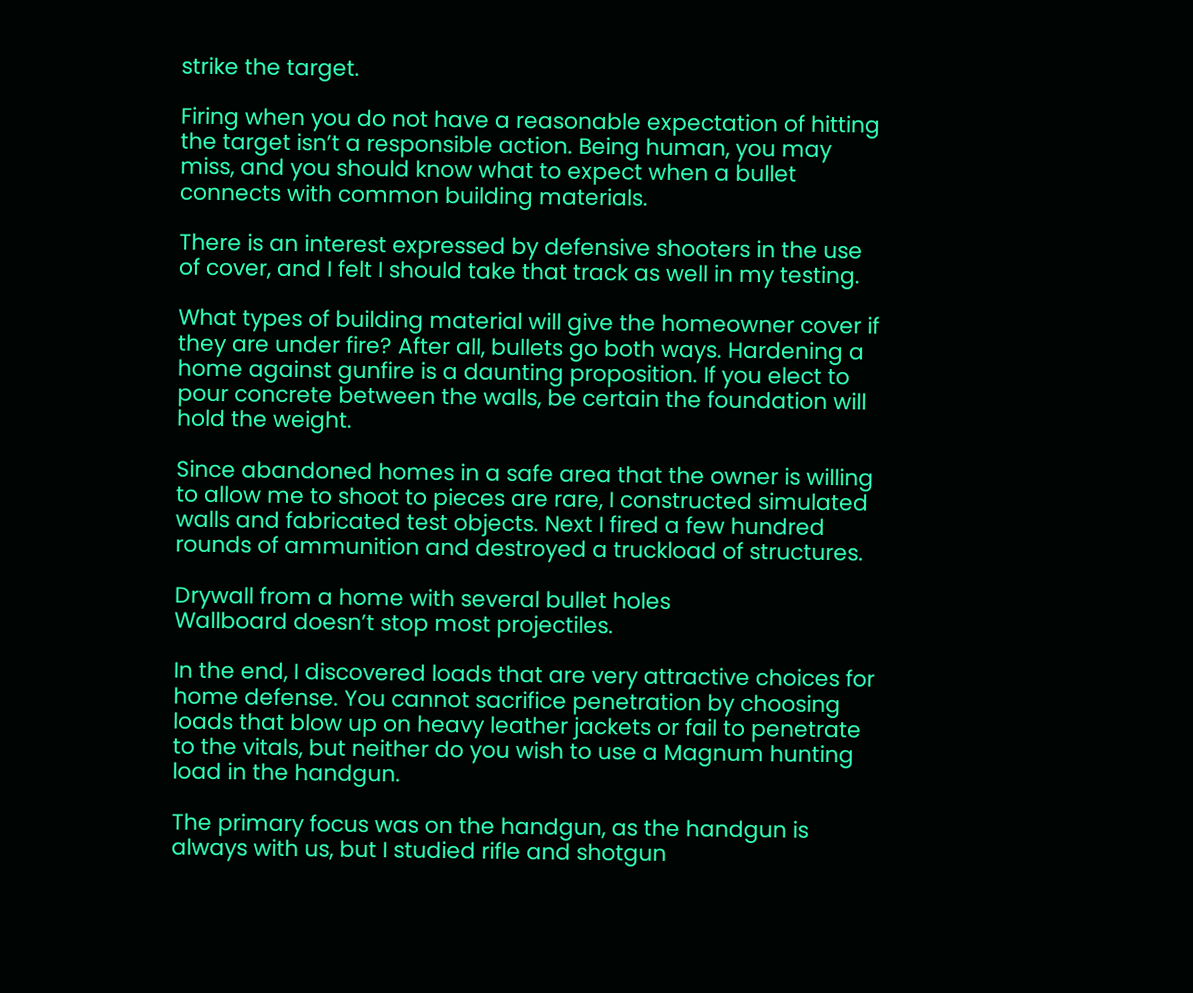strike the target.

Firing when you do not have a reasonable expectation of hitting the target isn’t a responsible action. Being human, you may miss, and you should know what to expect when a bullet connects with common building materials.

There is an interest expressed by defensive shooters in the use of cover, and I felt I should take that track as well in my testing.

What types of building material will give the homeowner cover if they are under fire? After all, bullets go both ways. Hardening a home against gunfire is a daunting proposition. If you elect to pour concrete between the walls, be certain the foundation will hold the weight.

Since abandoned homes in a safe area that the owner is willing to allow me to shoot to pieces are rare, I constructed simulated walls and fabricated test objects. Next I fired a few hundred rounds of ammunition and destroyed a truckload of structures.

Drywall from a home with several bullet holes
Wallboard doesn’t stop most projectiles.

In the end, I discovered loads that are very attractive choices for home defense. You cannot sacrifice penetration by choosing loads that blow up on heavy leather jackets or fail to penetrate to the vitals, but neither do you wish to use a Magnum hunting load in the handgun.

The primary focus was on the handgun, as the handgun is always with us, but I studied rifle and shotgun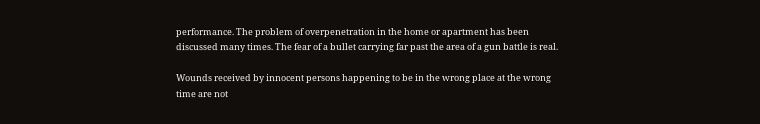performance. The problem of overpenetration in the home or apartment has been discussed many times. The fear of a bullet carrying far past the area of a gun battle is real.

Wounds received by innocent persons happening to be in the wrong place at the wrong time are not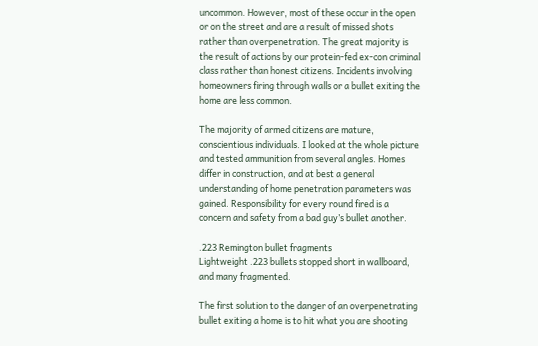uncommon. However, most of these occur in the open or on the street and are a result of missed shots rather than overpenetration. The great majority is the result of actions by our protein-fed ex-con criminal class rather than honest citizens. Incidents involving homeowners firing through walls or a bullet exiting the home are less common.

The majority of armed citizens are mature, conscientious individuals. I looked at the whole picture and tested ammunition from several angles. Homes differ in construction, and at best a general understanding of home penetration parameters was gained. Responsibility for every round fired is a concern and safety from a bad guy’s bullet another.

.223 Remington bullet fragments
Lightweight .223 bullets stopped short in wallboard, and many fragmented.

The first solution to the danger of an overpenetrating bullet exiting a home is to hit what you are shooting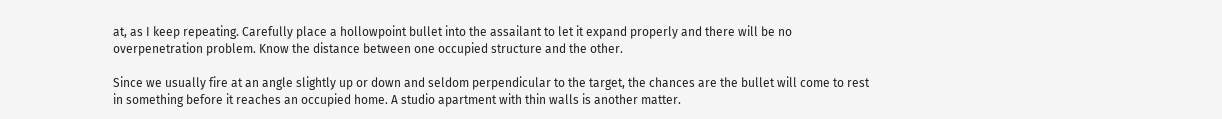at, as I keep repeating. Carefully place a hollowpoint bullet into the assailant to let it expand properly and there will be no overpenetration problem. Know the distance between one occupied structure and the other.

Since we usually fire at an angle slightly up or down and seldom perpendicular to the target, the chances are the bullet will come to rest in something before it reaches an occupied home. A studio apartment with thin walls is another matter.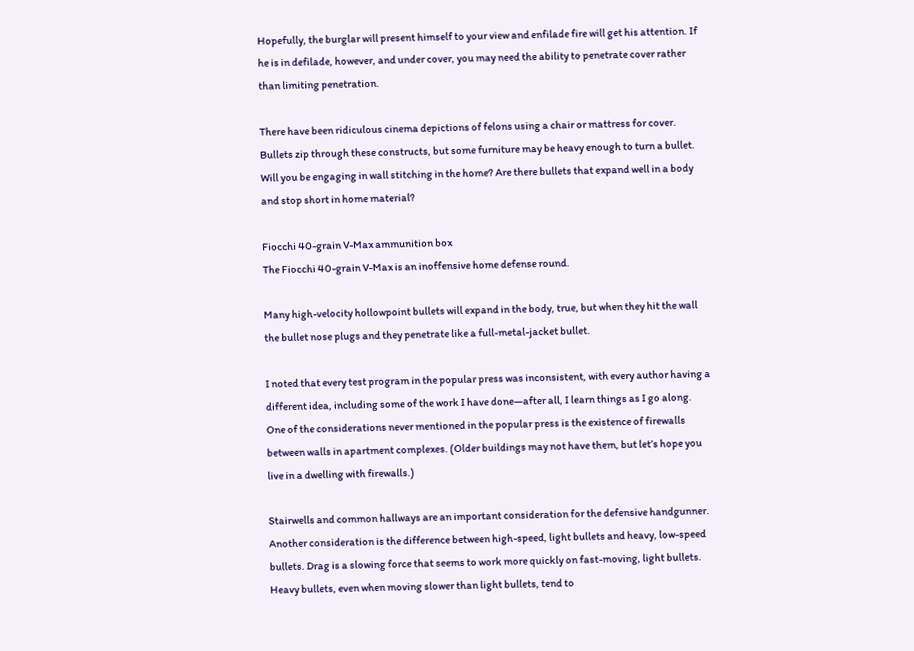Hopefully, the burglar will present himself to your view and enfilade fire will get his attention. If he is in defilade, however, and under cover, you may need the ability to penetrate cover rather than limiting penetration.

There have been ridiculous cinema depictions of felons using a chair or mattress for cover. Bullets zip through these constructs, but some furniture may be heavy enough to turn a bullet. Will you be engaging in wall stitching in the home? Are there bullets that expand well in a body and stop short in home material?

Fiocchi 40-grain V-Max ammunition box
The Fiocchi 40-grain V-Max is an inoffensive home defense round.

Many high-velocity hollowpoint bullets will expand in the body, true, but when they hit the wall the bullet nose plugs and they penetrate like a full-metal-jacket bullet.

I noted that every test program in the popular press was inconsistent, with every author having a different idea, including some of the work I have done—after all, I learn things as I go along. One of the considerations never mentioned in the popular press is the existence of firewalls between walls in apartment complexes. (Older buildings may not have them, but let’s hope you live in a dwelling with firewalls.)

Stairwells and common hallways are an important consideration for the defensive handgunner. Another consideration is the difference between high-speed, light bullets and heavy, low-speed bullets. Drag is a slowing force that seems to work more quickly on fast-moving, light bullets. Heavy bullets, even when moving slower than light bullets, tend to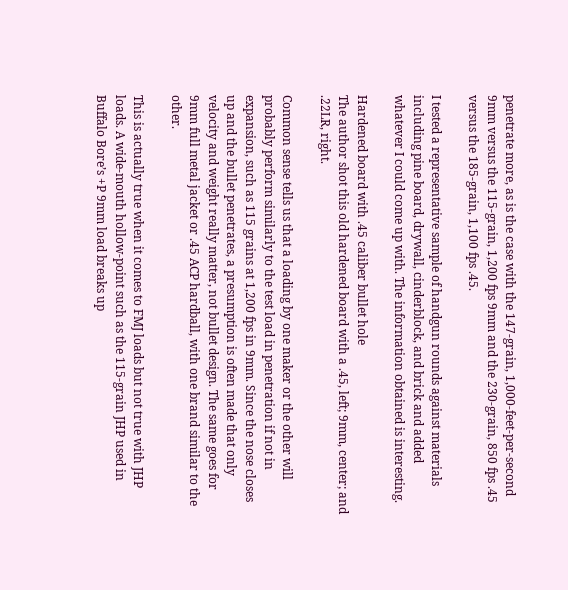penetrate more, as is the case with the 147-grain, 1,000-feet-per-second 9mm versus the 115-grain, 1,200 fps 9mm and the 230-grain, 850 fps .45 versus the 185-grain, 1,100 fps .45.

I tested a representative sample of handgun rounds against materials including pine board, drywall, cinderblock, and brick and added whatever I could come up with. The information obtained is interesting.

Hardened board with .45 caliber bullet hole
The author shot this old hardened board with a .45, left; 9mm, center; and .22LR, right.

Common sense tells us that a loading by one maker or the other will probably perform similarly to the test load in penetration if not in expansion, such as 115 grains at 1,200 fps in 9mm. Since the nose closes up and the bullet penetrates, a presumption is often made that only velocity and weight really matter, not bullet design. The same goes for 9mm full metal jacket or .45 ACP hardball, with one brand similar to the other.

This is actually true when it comes to FMJ loads but not true with JHP loads. A wide-mouth hollow-point such as the 115-grain JHP used in Buffalo Bore’s +P 9mm load breaks up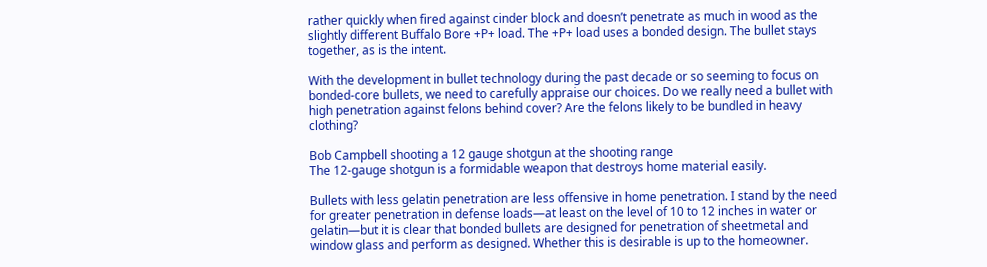rather quickly when fired against cinder block and doesn’t penetrate as much in wood as the slightly different Buffalo Bore +P+ load. The +P+ load uses a bonded design. The bullet stays together, as is the intent.

With the development in bullet technology during the past decade or so seeming to focus on bonded-core bullets, we need to carefully appraise our choices. Do we really need a bullet with high penetration against felons behind cover? Are the felons likely to be bundled in heavy clothing?

Bob Campbell shooting a 12 gauge shotgun at the shooting range
The 12-gauge shotgun is a formidable weapon that destroys home material easily.

Bullets with less gelatin penetration are less offensive in home penetration. I stand by the need for greater penetration in defense loads—at least on the level of 10 to 12 inches in water or gelatin—but it is clear that bonded bullets are designed for penetration of sheetmetal and window glass and perform as designed. Whether this is desirable is up to the homeowner.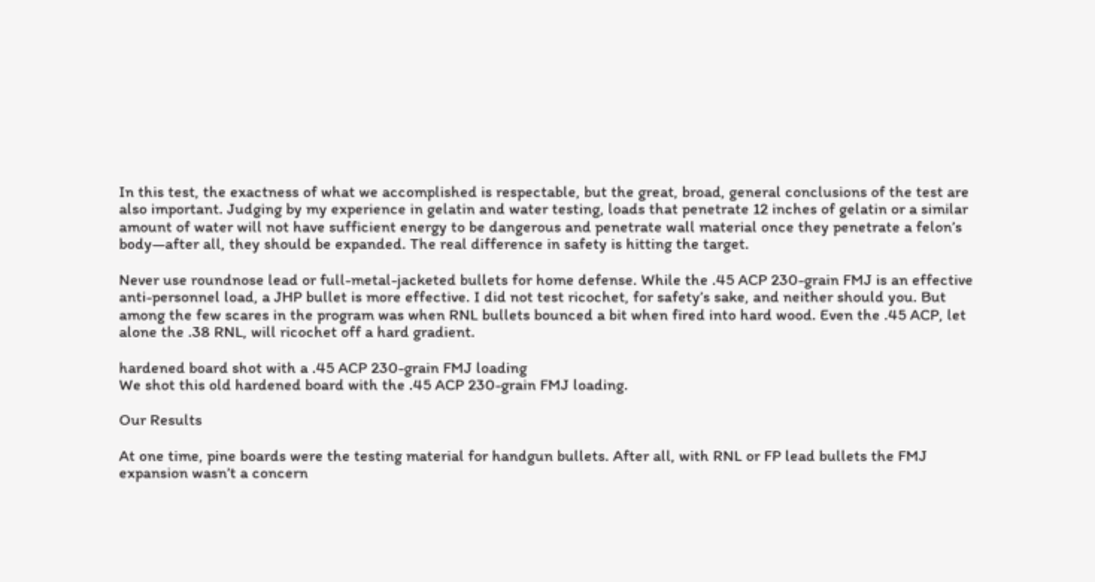In this test, the exactness of what we accomplished is respectable, but the great, broad, general conclusions of the test are also important. Judging by my experience in gelatin and water testing, loads that penetrate 12 inches of gelatin or a similar amount of water will not have sufficient energy to be dangerous and penetrate wall material once they penetrate a felon’s body—after all, they should be expanded. The real difference in safety is hitting the target.

Never use roundnose lead or full-metal-jacketed bullets for home defense. While the .45 ACP 230-grain FMJ is an effective anti-personnel load, a JHP bullet is more effective. I did not test ricochet, for safety’s sake, and neither should you. But among the few scares in the program was when RNL bullets bounced a bit when fired into hard wood. Even the .45 ACP, let alone the .38 RNL, will ricochet off a hard gradient.

hardened board shot with a .45 ACP 230-grain FMJ loading
We shot this old hardened board with the .45 ACP 230-grain FMJ loading.

Our Results

At one time, pine boards were the testing material for handgun bullets. After all, with RNL or FP lead bullets the FMJ expansion wasn’t a concern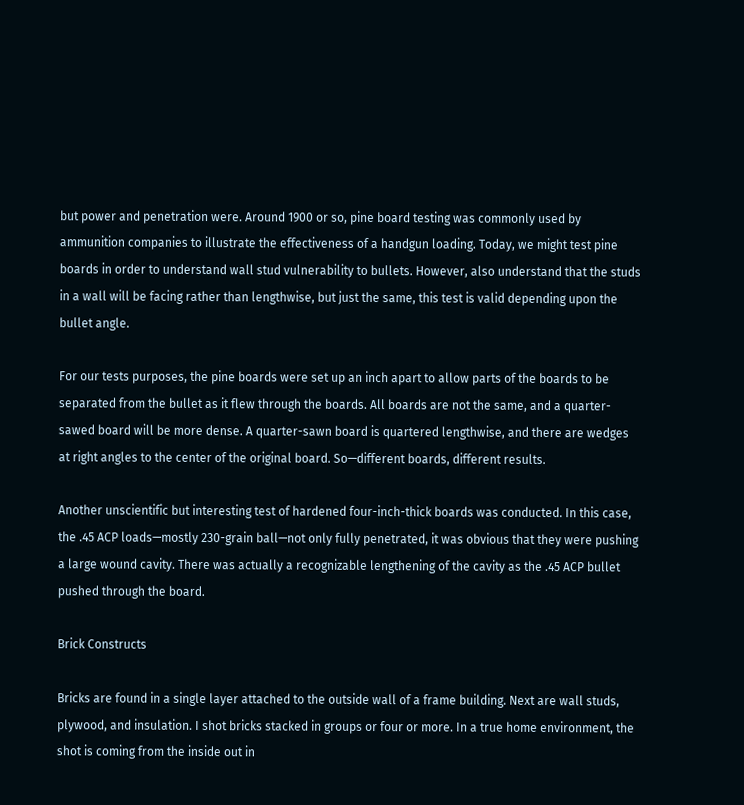but power and penetration were. Around 1900 or so, pine board testing was commonly used by ammunition companies to illustrate the effectiveness of a handgun loading. Today, we might test pine boards in order to understand wall stud vulnerability to bullets. However, also understand that the studs in a wall will be facing rather than lengthwise, but just the same, this test is valid depending upon the bullet angle.

For our tests purposes, the pine boards were set up an inch apart to allow parts of the boards to be separated from the bullet as it flew through the boards. All boards are not the same, and a quarter-sawed board will be more dense. A quarter-sawn board is quartered lengthwise, and there are wedges at right angles to the center of the original board. So—different boards, different results.

Another unscientific but interesting test of hardened four-inch-thick boards was conducted. In this case, the .45 ACP loads—mostly 230-grain ball—not only fully penetrated, it was obvious that they were pushing a large wound cavity. There was actually a recognizable lengthening of the cavity as the .45 ACP bullet pushed through the board.

Brick Constructs

Bricks are found in a single layer attached to the outside wall of a frame building. Next are wall studs, plywood, and insulation. I shot bricks stacked in groups or four or more. In a true home environment, the shot is coming from the inside out in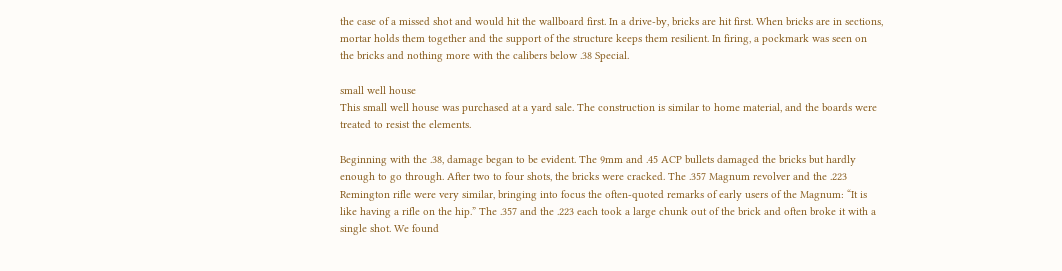the case of a missed shot and would hit the wallboard first. In a drive-by, bricks are hit first. When bricks are in sections, mortar holds them together and the support of the structure keeps them resilient. In firing, a pockmark was seen on the bricks and nothing more with the calibers below .38 Special.

small well house
This small well house was purchased at a yard sale. The construction is similar to home material, and the boards were treated to resist the elements.

Beginning with the .38, damage began to be evident. The 9mm and .45 ACP bullets damaged the bricks but hardly enough to go through. After two to four shots, the bricks were cracked. The .357 Magnum revolver and the .223 Remington rifle were very similar, bringing into focus the often-quoted remarks of early users of the Magnum: “It is like having a rifle on the hip.” The .357 and the .223 each took a large chunk out of the brick and often broke it with a single shot. We found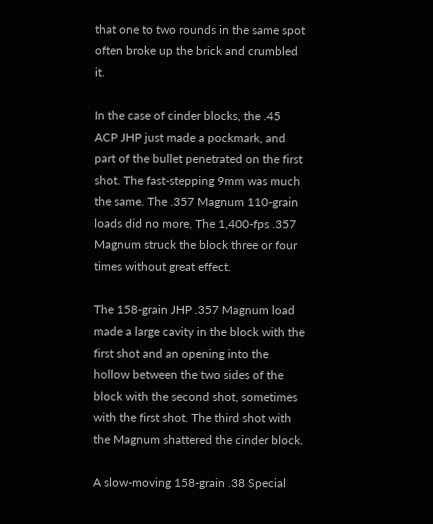that one to two rounds in the same spot often broke up the brick and crumbled it.

In the case of cinder blocks, the .45 ACP JHP just made a pockmark, and part of the bullet penetrated on the first shot. The fast-stepping 9mm was much the same. The .357 Magnum 110-grain loads did no more. The 1,400-fps .357 Magnum struck the block three or four times without great effect.

The 158-grain JHP .357 Magnum load made a large cavity in the block with the first shot and an opening into the hollow between the two sides of the block with the second shot, sometimes with the first shot. The third shot with the Magnum shattered the cinder block.

A slow-moving 158-grain .38 Special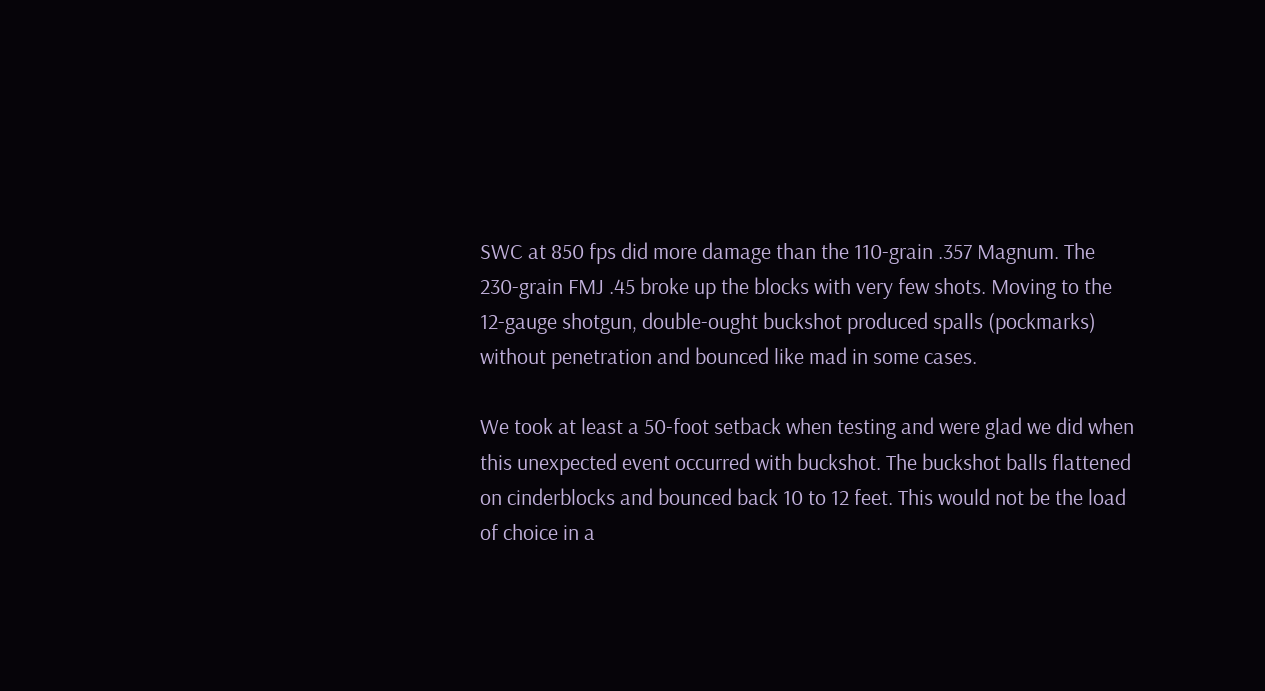SWC at 850 fps did more damage than the 110-grain .357 Magnum. The 230-grain FMJ .45 broke up the blocks with very few shots. Moving to the 12-gauge shotgun, double-ought buckshot produced spalls (pockmarks) without penetration and bounced like mad in some cases.

We took at least a 50-foot setback when testing and were glad we did when this unexpected event occurred with buckshot. The buckshot balls flattened on cinderblocks and bounced back 10 to 12 feet. This would not be the load of choice in a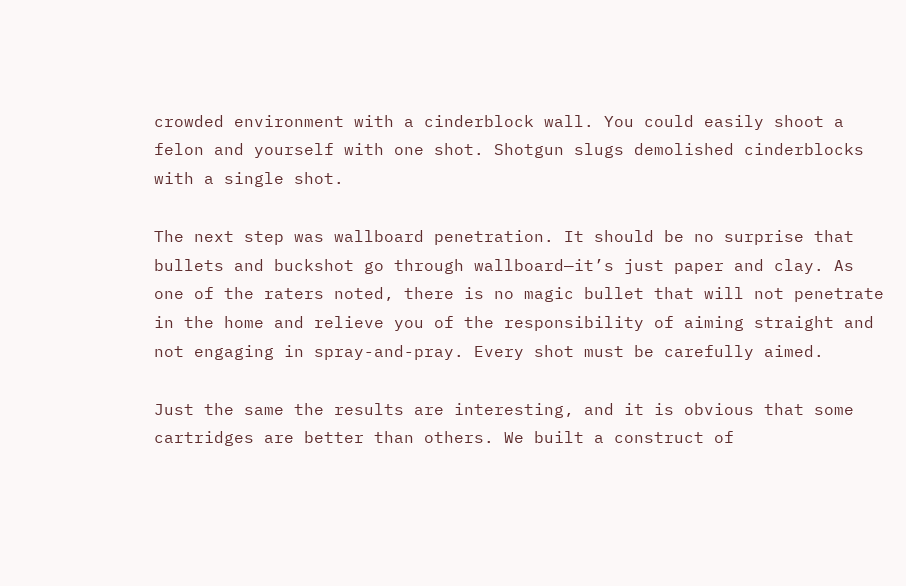crowded environment with a cinderblock wall. You could easily shoot a felon and yourself with one shot. Shotgun slugs demolished cinderblocks with a single shot.

The next step was wallboard penetration. It should be no surprise that bullets and buckshot go through wallboard—it’s just paper and clay. As one of the raters noted, there is no magic bullet that will not penetrate in the home and relieve you of the responsibility of aiming straight and not engaging in spray-and-pray. Every shot must be carefully aimed.

Just the same the results are interesting, and it is obvious that some cartridges are better than others. We built a construct of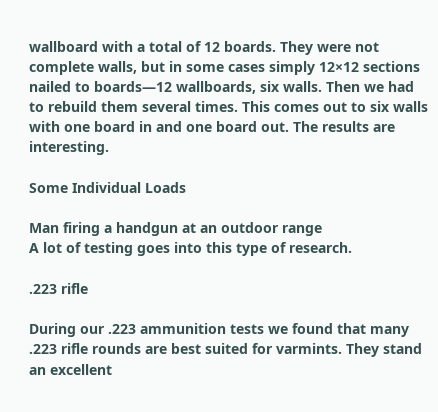wallboard with a total of 12 boards. They were not complete walls, but in some cases simply 12×12 sections nailed to boards—12 wallboards, six walls. Then we had to rebuild them several times. This comes out to six walls with one board in and one board out. The results are interesting.

Some Individual Loads

Man firing a handgun at an outdoor range
A lot of testing goes into this type of research.

.223 rifle

During our .223 ammunition tests we found that many .223 rifle rounds are best suited for varmints. They stand an excellent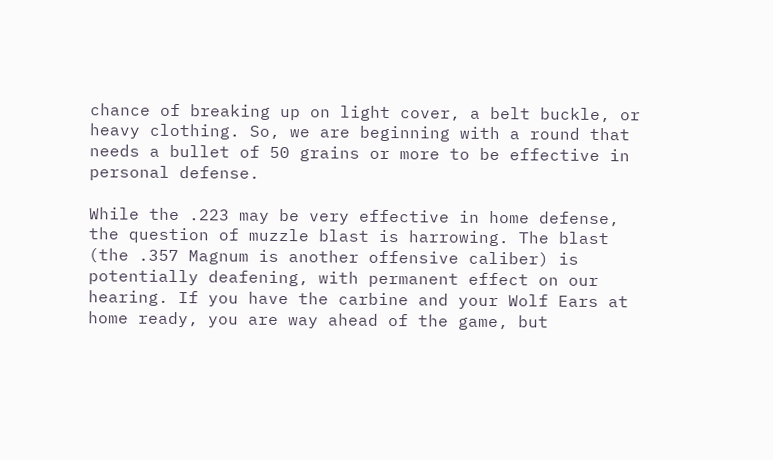chance of breaking up on light cover, a belt buckle, or heavy clothing. So, we are beginning with a round that needs a bullet of 50 grains or more to be effective in personal defense.

While the .223 may be very effective in home defense, the question of muzzle blast is harrowing. The blast (the .357 Magnum is another offensive caliber) is potentially deafening, with permanent effect on our hearing. If you have the carbine and your Wolf Ears at home ready, you are way ahead of the game, but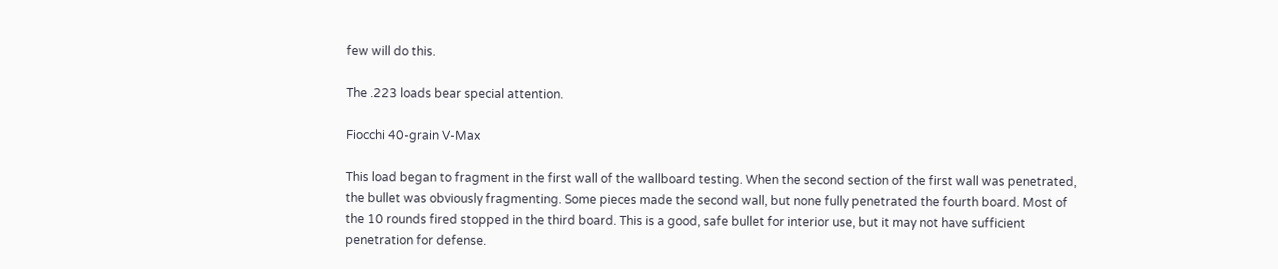few will do this.

The .223 loads bear special attention.

Fiocchi 40-grain V-Max

This load began to fragment in the first wall of the wallboard testing. When the second section of the first wall was penetrated, the bullet was obviously fragmenting. Some pieces made the second wall, but none fully penetrated the fourth board. Most of the 10 rounds fired stopped in the third board. This is a good, safe bullet for interior use, but it may not have sufficient penetration for defense.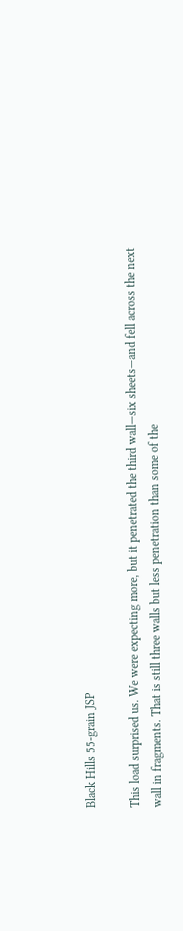Black Hills 55-grain JSP

This load surprised us. We were expecting more, but it penetrated the third wall—six sheets—and fell across the next wall in fragments. That is still three walls but less penetration than some of the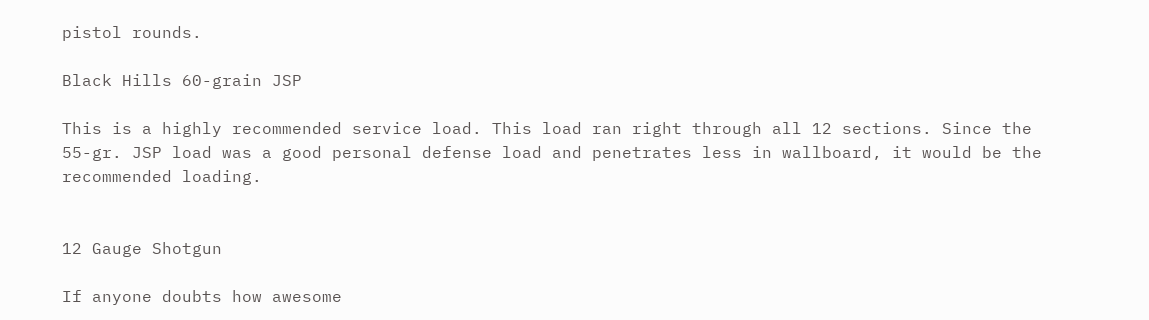pistol rounds.

Black Hills 60-grain JSP

This is a highly recommended service load. This load ran right through all 12 sections. Since the 55-gr. JSP load was a good personal defense load and penetrates less in wallboard, it would be the recommended loading.


12 Gauge Shotgun

If anyone doubts how awesome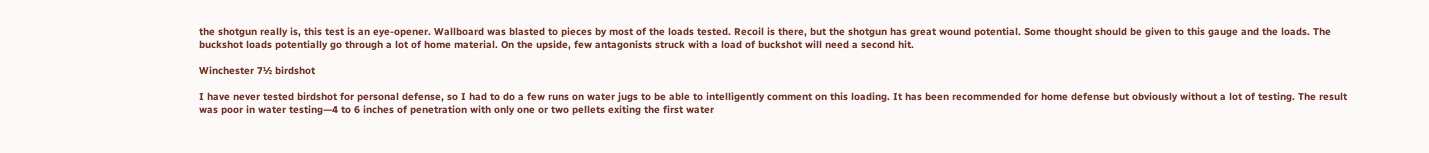the shotgun really is, this test is an eye-opener. Wallboard was blasted to pieces by most of the loads tested. Recoil is there, but the shotgun has great wound potential. Some thought should be given to this gauge and the loads. The buckshot loads potentially go through a lot of home material. On the upside, few antagonists struck with a load of buckshot will need a second hit.

Winchester 7½ birdshot

I have never tested birdshot for personal defense, so I had to do a few runs on water jugs to be able to intelligently comment on this loading. It has been recommended for home defense but obviously without a lot of testing. The result was poor in water testing—4 to 6 inches of penetration with only one or two pellets exiting the first water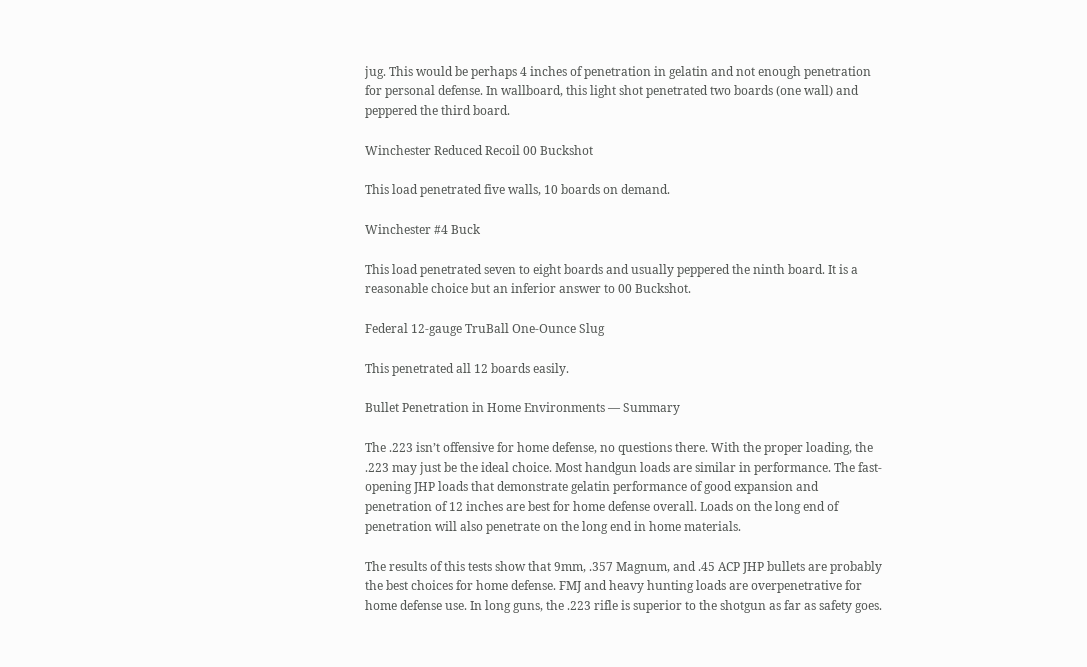jug. This would be perhaps 4 inches of penetration in gelatin and not enough penetration for personal defense. In wallboard, this light shot penetrated two boards (one wall) and peppered the third board.

Winchester Reduced Recoil 00 Buckshot

This load penetrated five walls, 10 boards on demand.

Winchester #4 Buck

This load penetrated seven to eight boards and usually peppered the ninth board. It is a reasonable choice but an inferior answer to 00 Buckshot.

Federal 12-gauge TruBall One-Ounce Slug

This penetrated all 12 boards easily.

Bullet Penetration in Home Environments — Summary

The .223 isn’t offensive for home defense, no questions there. With the proper loading, the .223 may just be the ideal choice. Most handgun loads are similar in performance. The fast-opening JHP loads that demonstrate gelatin performance of good expansion and penetration of 12 inches are best for home defense overall. Loads on the long end of penetration will also penetrate on the long end in home materials.

The results of this tests show that 9mm, .357 Magnum, and .45 ACP JHP bullets are probably the best choices for home defense. FMJ and heavy hunting loads are overpenetrative for home defense use. In long guns, the .223 rifle is superior to the shotgun as far as safety goes.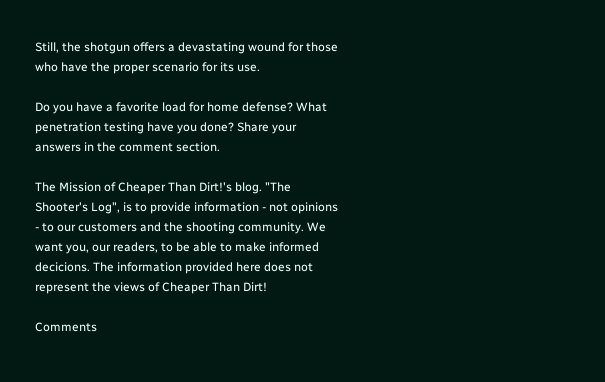Still, the shotgun offers a devastating wound for those who have the proper scenario for its use.

Do you have a favorite load for home defense? What penetration testing have you done? Share your answers in the comment section.

The Mission of Cheaper Than Dirt!'s blog. "The Shooter's Log", is to provide information - not opinions - to our customers and the shooting community. We want you, our readers, to be able to make informed decicions. The information provided here does not represent the views of Cheaper Than Dirt!

Comments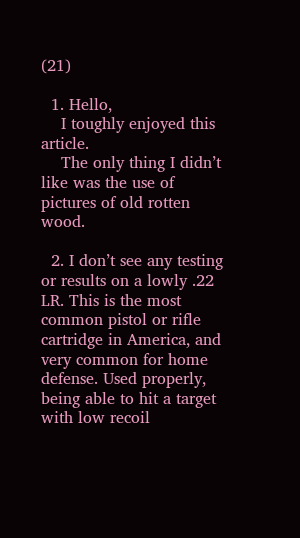(21)

  1. Hello,
    I toughly enjoyed this article.
    The only thing I didn’t like was the use of pictures of old rotten wood.

  2. I don’t see any testing or results on a lowly .22 LR. This is the most common pistol or rifle cartridge in America, and very common for home defense. Used properly, being able to hit a target with low recoil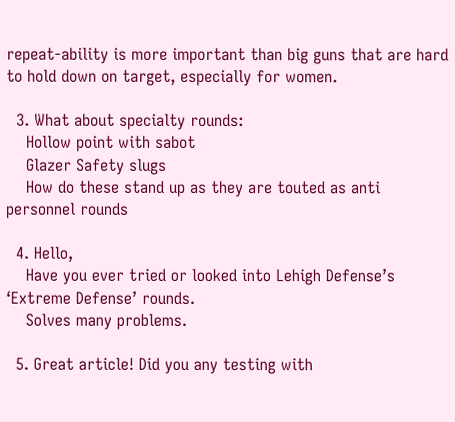repeat-ability is more important than big guns that are hard to hold down on target, especially for women.

  3. What about specialty rounds:
    Hollow point with sabot
    Glazer Safety slugs
    How do these stand up as they are touted as anti personnel rounds

  4. Hello,
    Have you ever tried or looked into Lehigh Defense’s ‘Extreme Defense’ rounds.
    Solves many problems.

  5. Great article! Did you any testing with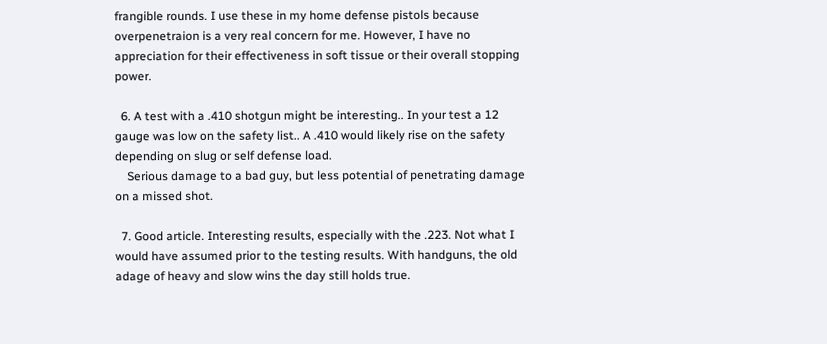frangible rounds. I use these in my home defense pistols because overpenetraion is a very real concern for me. However, I have no appreciation for their effectiveness in soft tissue or their overall stopping power.

  6. A test with a .410 shotgun might be interesting.. In your test a 12 gauge was low on the safety list.. A .410 would likely rise on the safety depending on slug or self defense load.
    Serious damage to a bad guy, but less potential of penetrating damage on a missed shot.

  7. Good article. Interesting results, especially with the .223. Not what I would have assumed prior to the testing results. With handguns, the old adage of heavy and slow wins the day still holds true.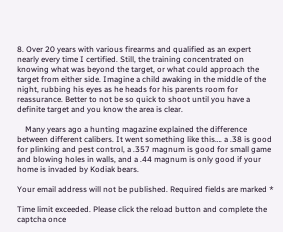8. Over 20 years with various firearms and qualified as an expert nearly every time I certified. Still, the training concentrated on knowing what was beyond the target, or what could approach the target from either side. Imagine a child awaking in the middle of the night, rubbing his eyes as he heads for his parents room for reassurance. Better to not be so quick to shoot until you have a definite target and you know the area is clear.

    Many years ago a hunting magazine explained the difference between different calibers. It went something like this…. a .38 is good for plinking and pest control, a .357 magnum is good for small game and blowing holes in walls, and a .44 magnum is only good if your home is invaded by Kodiak bears.

Your email address will not be published. Required fields are marked *

Time limit exceeded. Please click the reload button and complete the captcha once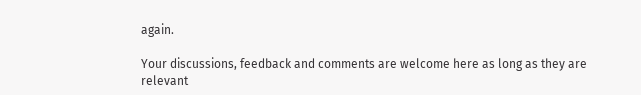again.

Your discussions, feedback and comments are welcome here as long as they are relevant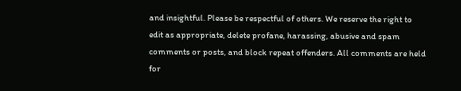and insightful. Please be respectful of others. We reserve the right to edit as appropriate, delete profane, harassing, abusive and spam comments or posts, and block repeat offenders. All comments are held for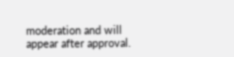moderation and will appear after approval.